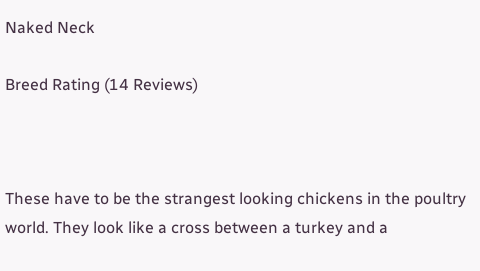Naked Neck

Breed Rating (14 Reviews)



These have to be the strangest looking chickens in the poultry world. They look like a cross between a turkey and a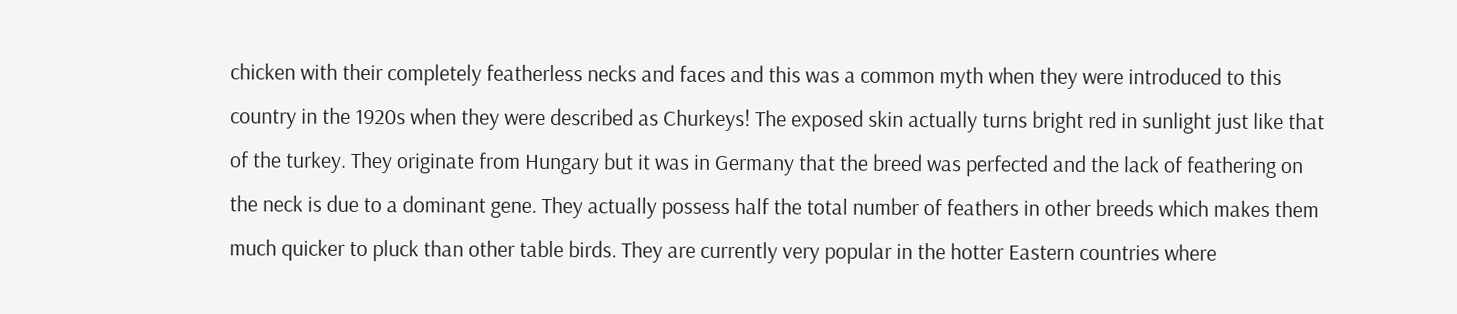chicken with their completely featherless necks and faces and this was a common myth when they were introduced to this country in the 1920s when they were described as Churkeys! The exposed skin actually turns bright red in sunlight just like that of the turkey. They originate from Hungary but it was in Germany that the breed was perfected and the lack of feathering on the neck is due to a dominant gene. They actually possess half the total number of feathers in other breeds which makes them much quicker to pluck than other table birds. They are currently very popular in the hotter Eastern countries where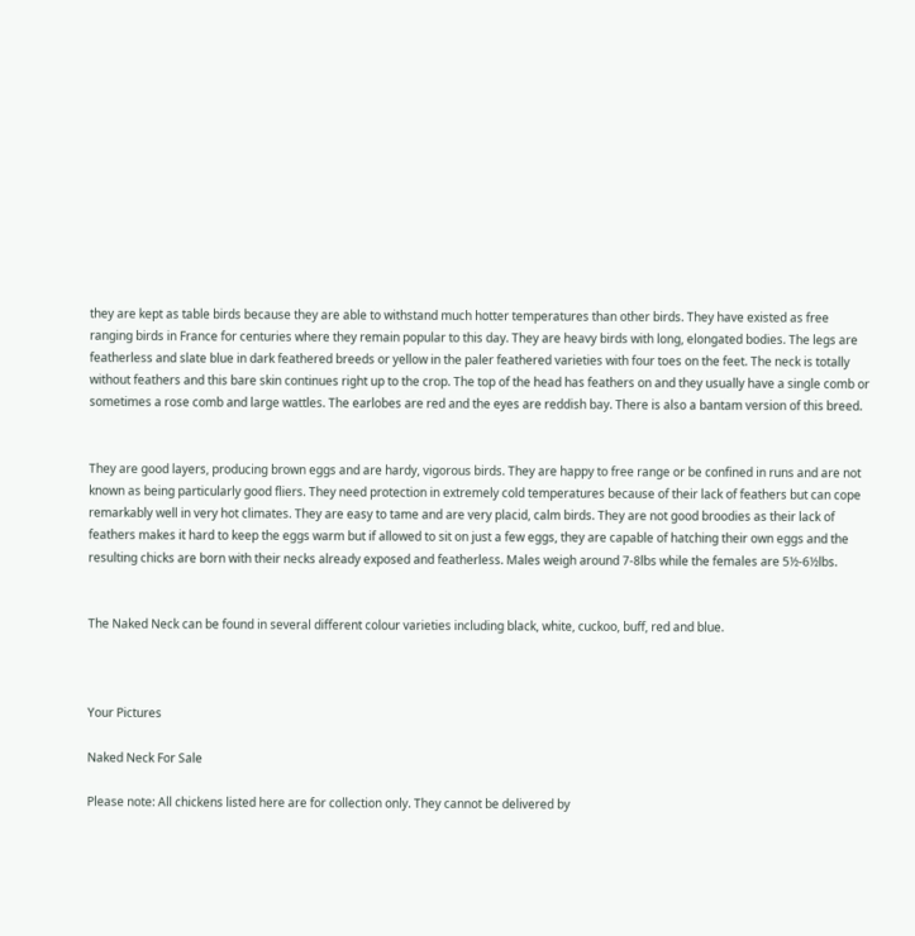they are kept as table birds because they are able to withstand much hotter temperatures than other birds. They have existed as free ranging birds in France for centuries where they remain popular to this day. They are heavy birds with long, elongated bodies. The legs are featherless and slate blue in dark feathered breeds or yellow in the paler feathered varieties with four toes on the feet. The neck is totally without feathers and this bare skin continues right up to the crop. The top of the head has feathers on and they usually have a single comb or sometimes a rose comb and large wattles. The earlobes are red and the eyes are reddish bay. There is also a bantam version of this breed.


They are good layers, producing brown eggs and are hardy, vigorous birds. They are happy to free range or be confined in runs and are not known as being particularly good fliers. They need protection in extremely cold temperatures because of their lack of feathers but can cope remarkably well in very hot climates. They are easy to tame and are very placid, calm birds. They are not good broodies as their lack of feathers makes it hard to keep the eggs warm but if allowed to sit on just a few eggs, they are capable of hatching their own eggs and the resulting chicks are born with their necks already exposed and featherless. Males weigh around 7-8lbs while the females are 5½-6½lbs.


The Naked Neck can be found in several different colour varieties including black, white, cuckoo, buff, red and blue.



Your Pictures

Naked Neck For Sale

Please note: All chickens listed here are for collection only. They cannot be delivered by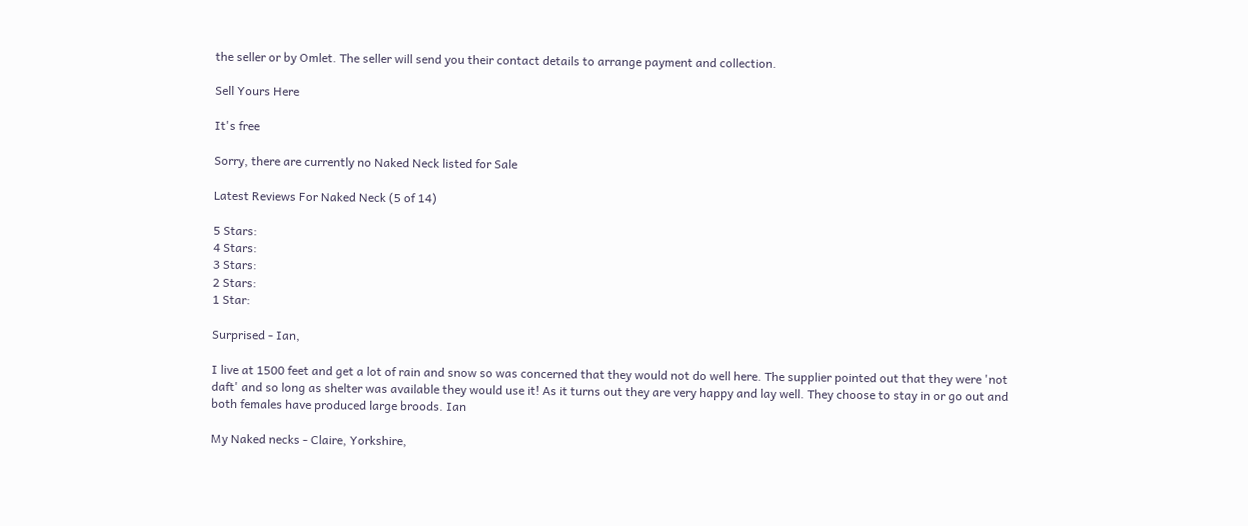the seller or by Omlet. The seller will send you their contact details to arrange payment and collection.

Sell Yours Here

It's free

Sorry, there are currently no Naked Neck listed for Sale

Latest Reviews For Naked Neck (5 of 14)

5 Stars:
4 Stars:
3 Stars:
2 Stars:
1 Star:

Surprised - Ian,

I live at 1500 feet and get a lot of rain and snow so was concerned that they would not do well here. The supplier pointed out that they were 'not daft' and so long as shelter was available they would use it! As it turns out they are very happy and lay well. They choose to stay in or go out and both females have produced large broods. Ian

My Naked necks - Claire, Yorkshire,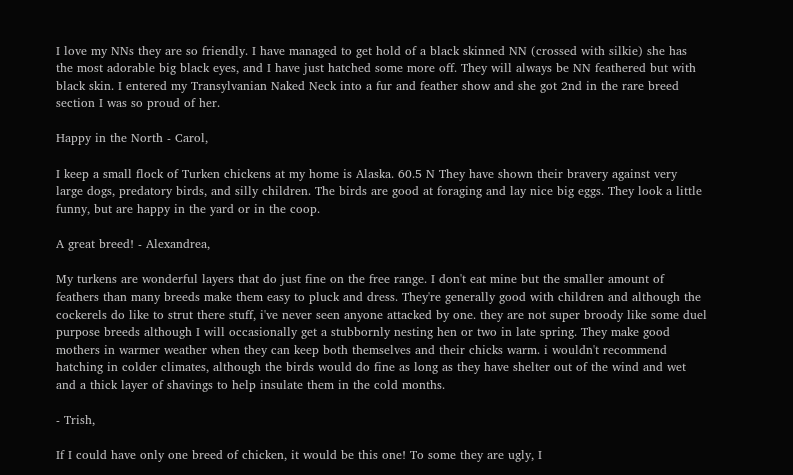I love my NNs they are so friendly. I have managed to get hold of a black skinned NN (crossed with silkie) she has the most adorable big black eyes, and I have just hatched some more off. They will always be NN feathered but with black skin. I entered my Transylvanian Naked Neck into a fur and feather show and she got 2nd in the rare breed section I was so proud of her.

Happy in the North - Carol,

I keep a small flock of Turken chickens at my home is Alaska. 60.5 N They have shown their bravery against very large dogs, predatory birds, and silly children. The birds are good at foraging and lay nice big eggs. They look a little funny, but are happy in the yard or in the coop.

A great breed! - Alexandrea,

My turkens are wonderful layers that do just fine on the free range. I don't eat mine but the smaller amount of feathers than many breeds make them easy to pluck and dress. They're generally good with children and although the cockerels do like to strut there stuff, i've never seen anyone attacked by one. they are not super broody like some duel purpose breeds although I will occasionally get a stubbornly nesting hen or two in late spring. They make good mothers in warmer weather when they can keep both themselves and their chicks warm. i wouldn't recommend hatching in colder climates, although the birds would do fine as long as they have shelter out of the wind and wet and a thick layer of shavings to help insulate them in the cold months.

- Trish,

If I could have only one breed of chicken, it would be this one! To some they are ugly, I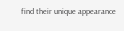find their unique appearance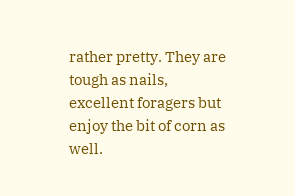rather pretty. They are tough as nails, excellent foragers but enjoy the bit of corn as well.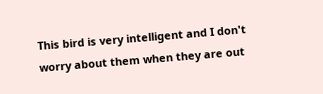This bird is very intelligent and I don't worry about them when they are out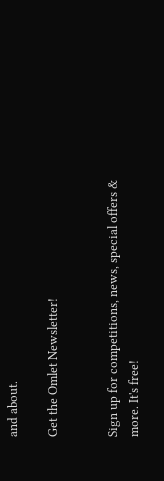and about.

Get the Omlet Newsletter!


Sign up for competitions, news, special offers & more. It's free!